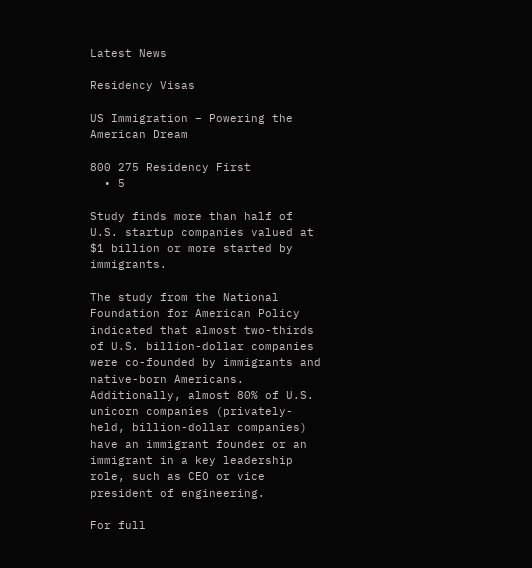Latest News

Residency Visas

US Immigration – Powering the American Dream

800 275 Residency First
  • 5

Study finds more than half of U.S. startup companies valued at $1 billion or more started by immigrants.

The study from the National Foundation for American Policy indicated that almost two-thirds of U.S. billion-dollar companies were co-founded by immigrants and native-born Americans. Additionally, almost 80% of U.S. unicorn companies (privately-held, billion-dollar companies) have an immigrant founder or an immigrant in a key leadership role, such as CEO or vice president of engineering.

For full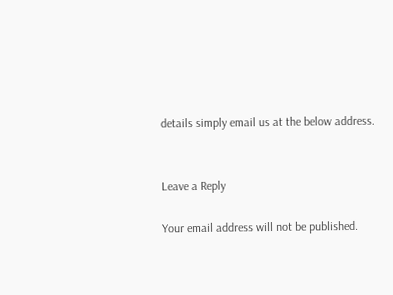details simply email us at the below address.


Leave a Reply

Your email address will not be published.